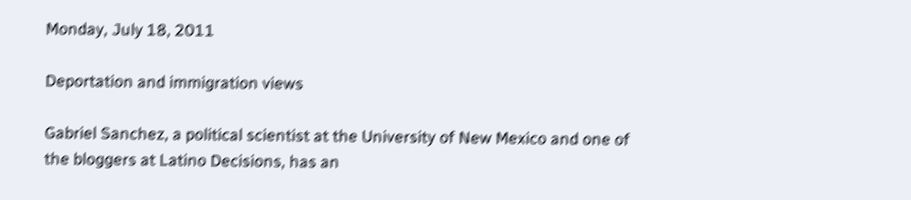Monday, July 18, 2011

Deportation and immigration views

Gabriel Sanchez, a political scientist at the University of New Mexico and one of the bloggers at Latino Decisions, has an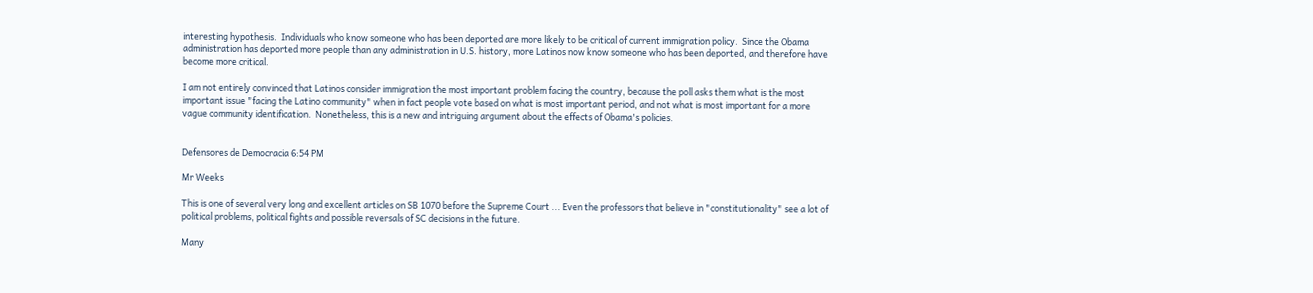interesting hypothesis.  Individuals who know someone who has been deported are more likely to be critical of current immigration policy.  Since the Obama administration has deported more people than any administration in U.S. history, more Latinos now know someone who has been deported, and therefore have become more critical.

I am not entirely convinced that Latinos consider immigration the most important problem facing the country, because the poll asks them what is the most important issue "facing the Latino community" when in fact people vote based on what is most important period, and not what is most important for a more vague community identification.  Nonetheless, this is a new and intriguing argument about the effects of Obama's policies.


Defensores de Democracia 6:54 PM

Mr Weeks

This is one of several very long and excellent articles on SB 1070 before the Supreme Court ... Even the professors that believe in "constitutionality" see a lot of political problems, political fights and possible reversals of SC decisions in the future.

Many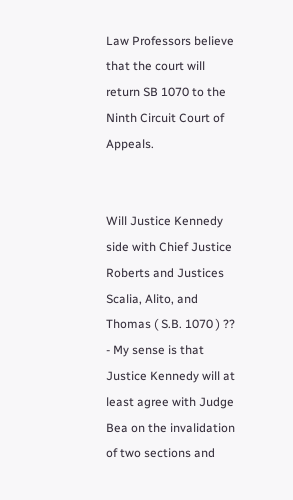Law Professors believe that the court will return SB 1070 to the Ninth Circuit Court of Appeals.


Will Justice Kennedy side with Chief Justice Roberts and Justices Scalia, Alito, and Thomas ( S.B. 1070 ) ?? - My sense is that Justice Kennedy will at least agree with Judge Bea on the invalidation of two sections and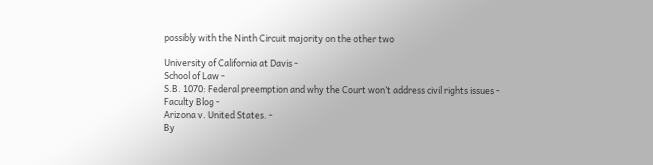possibly with the Ninth Circuit majority on the other two

University of California at Davis -
School of Law -
S.B. 1070: Federal preemption and why the Court won’t address civil rights issues -
Faculty Blog -
Arizona v. United States. -
By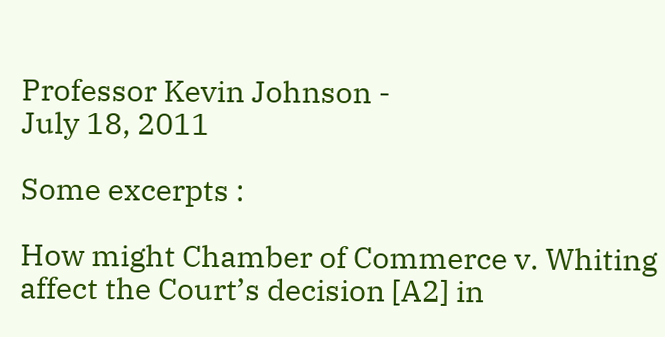Professor Kevin Johnson -
July 18, 2011

Some excerpts :

How might Chamber of Commerce v. Whiting affect the Court’s decision [A2] in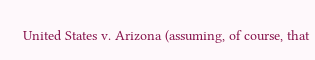United States v. Arizona (assuming, of course, that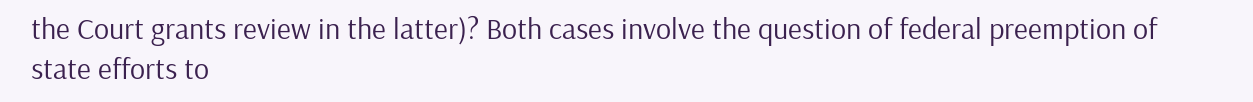the Court grants review in the latter)? Both cases involve the question of federal preemption of state efforts to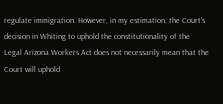regulate immigration. However, in my estimation, the Court’s decision in Whiting to uphold the constitutionality of the Legal Arizona Workers Act does not necessarily mean that the Court will uphold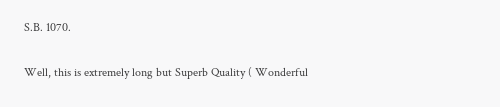S.B. 1070.


Well, this is extremely long but Superb Quality ( Wonderful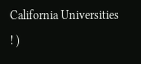California Universities ! )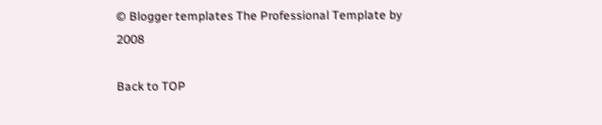© Blogger templates The Professional Template by 2008

Back to TOP